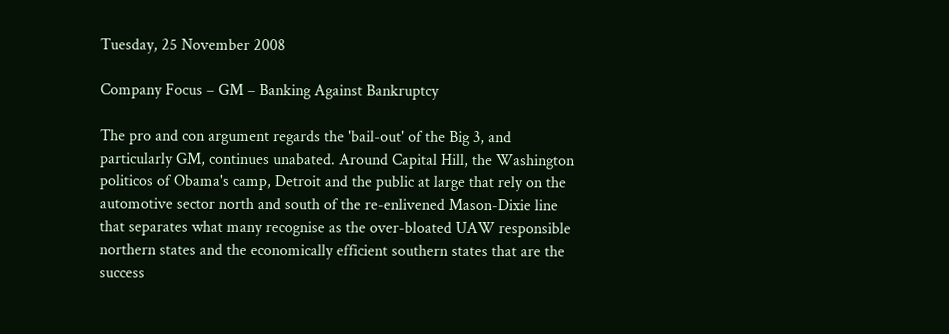Tuesday, 25 November 2008

Company Focus – GM – Banking Against Bankruptcy

The pro and con argument regards the 'bail-out' of the Big 3, and particularly GM, continues unabated. Around Capital Hill, the Washington politicos of Obama's camp, Detroit and the public at large that rely on the automotive sector north and south of the re-enlivened Mason-Dixie line that separates what many recognise as the over-bloated UAW responsible northern states and the economically efficient southern states that are the success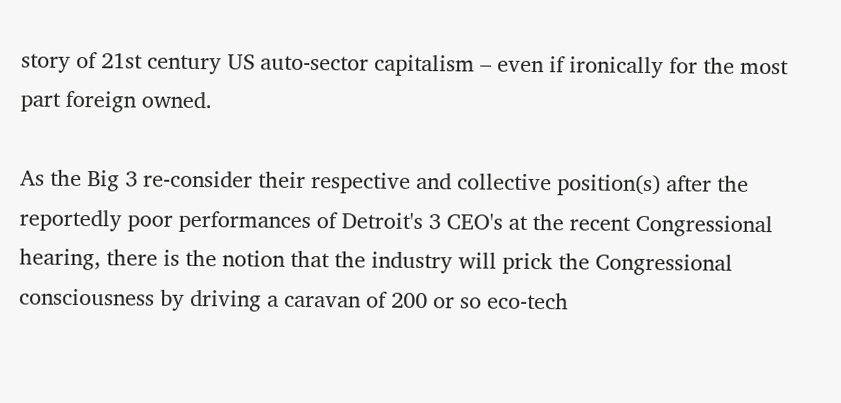story of 21st century US auto-sector capitalism – even if ironically for the most part foreign owned.

As the Big 3 re-consider their respective and collective position(s) after the reportedly poor performances of Detroit's 3 CEO's at the recent Congressional hearing, there is the notion that the industry will prick the Congressional consciousness by driving a caravan of 200 or so eco-tech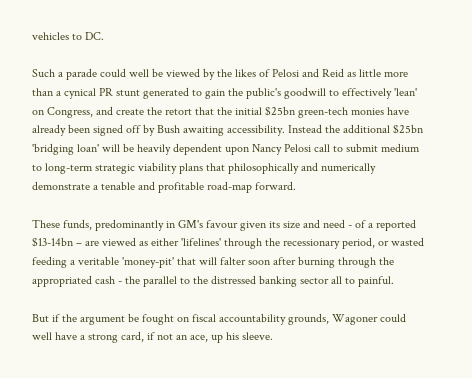vehicles to DC.

Such a parade could well be viewed by the likes of Pelosi and Reid as little more than a cynical PR stunt generated to gain the public's goodwill to effectively 'lean' on Congress, and create the retort that the initial $25bn green-tech monies have already been signed off by Bush awaiting accessibility. Instead the additional $25bn 'bridging loan' will be heavily dependent upon Nancy Pelosi call to submit medium to long-term strategic viability plans that philosophically and numerically demonstrate a tenable and profitable road-map forward.

These funds, predominantly in GM's favour given its size and need - of a reported $13-14bn – are viewed as either 'lifelines' through the recessionary period, or wasted feeding a veritable 'money-pit' that will falter soon after burning through the appropriated cash - the parallel to the distressed banking sector all to painful.

But if the argument be fought on fiscal accountability grounds, Wagoner could well have a strong card, if not an ace, up his sleeve.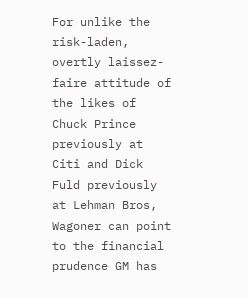For unlike the risk-laden, overtly laissez-faire attitude of the likes of Chuck Prince previously at Citi and Dick Fuld previously at Lehman Bros, Wagoner can point to the financial prudence GM has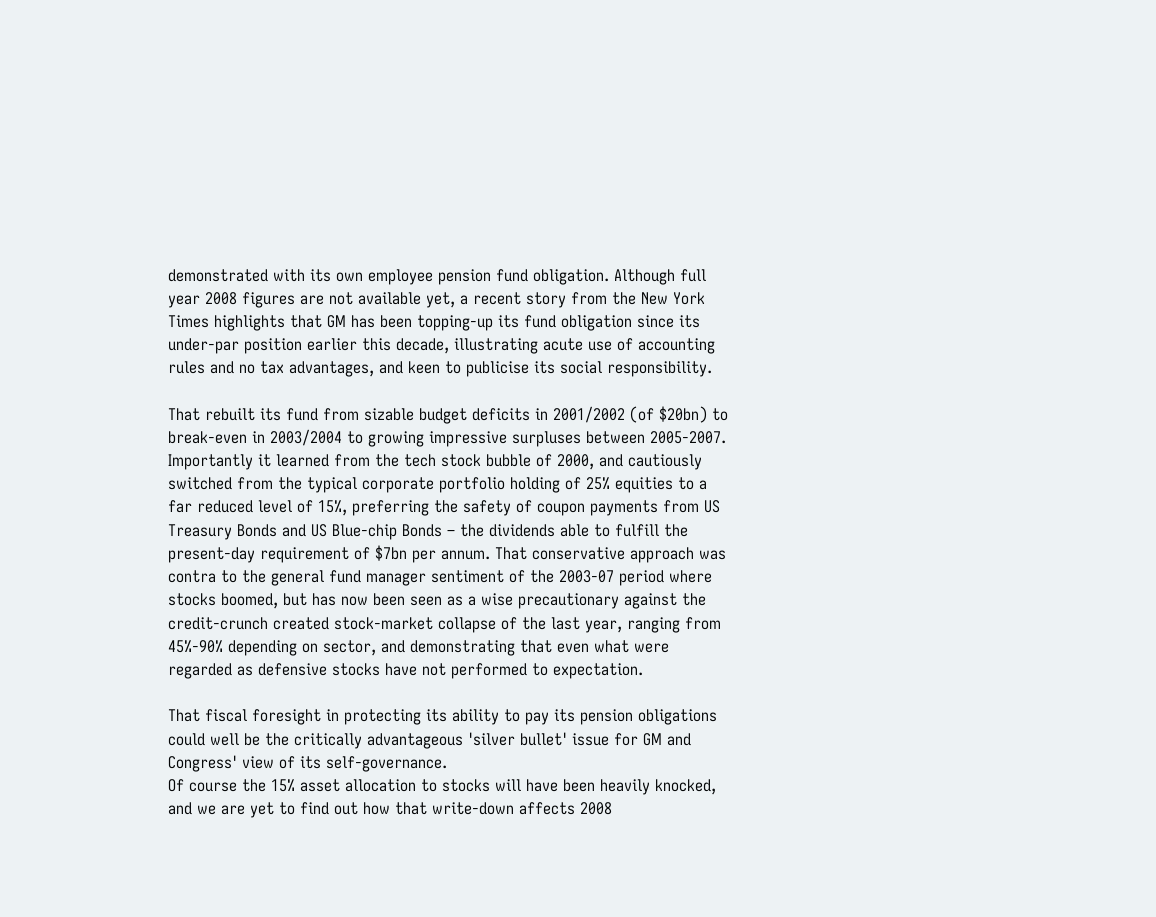demonstrated with its own employee pension fund obligation. Although full year 2008 figures are not available yet, a recent story from the New York Times highlights that GM has been topping-up its fund obligation since its under-par position earlier this decade, illustrating acute use of accounting rules and no tax advantages, and keen to publicise its social responsibility.

That rebuilt its fund from sizable budget deficits in 2001/2002 (of $20bn) to break-even in 2003/2004 to growing impressive surpluses between 2005-2007. Importantly it learned from the tech stock bubble of 2000, and cautiously switched from the typical corporate portfolio holding of 25% equities to a far reduced level of 15%, preferring the safety of coupon payments from US Treasury Bonds and US Blue-chip Bonds – the dividends able to fulfill the present-day requirement of $7bn per annum. That conservative approach was contra to the general fund manager sentiment of the 2003-07 period where stocks boomed, but has now been seen as a wise precautionary against the credit-crunch created stock-market collapse of the last year, ranging from 45%-90% depending on sector, and demonstrating that even what were regarded as defensive stocks have not performed to expectation.

That fiscal foresight in protecting its ability to pay its pension obligations could well be the critically advantageous 'silver bullet' issue for GM and Congress' view of its self-governance.
Of course the 15% asset allocation to stocks will have been heavily knocked, and we are yet to find out how that write-down affects 2008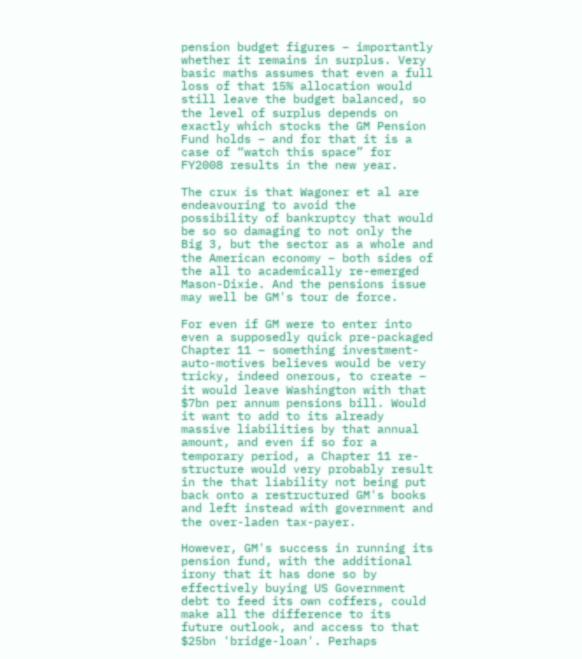pension budget figures – importantly whether it remains in surplus. Very basic maths assumes that even a full loss of that 15% allocation would still leave the budget balanced, so the level of surplus depends on exactly which stocks the GM Pension Fund holds – and for that it is a case of “watch this space” for FY2008 results in the new year.

The crux is that Wagoner et al are endeavouring to avoid the possibility of bankruptcy that would be so so damaging to not only the Big 3, but the sector as a whole and the American economy – both sides of the all to academically re-emerged Mason-Dixie. And the pensions issue may well be GM's tour de force.

For even if GM were to enter into even a supposedly quick pre-packaged Chapter 11 – something investment-auto-motives believes would be very tricky, indeed onerous, to create – it would leave Washington with that $7bn per annum pensions bill. Would it want to add to its already massive liabilities by that annual amount, and even if so for a temporary period, a Chapter 11 re-structure would very probably result in the that liability not being put back onto a restructured GM's books and left instead with government and the over-laden tax-payer.

However, GM's success in running its pension fund, with the additional irony that it has done so by effectively buying US Government debt to feed its own coffers, could make all the difference to its future outlook, and access to that $25bn 'bridge-loan'. Perhaps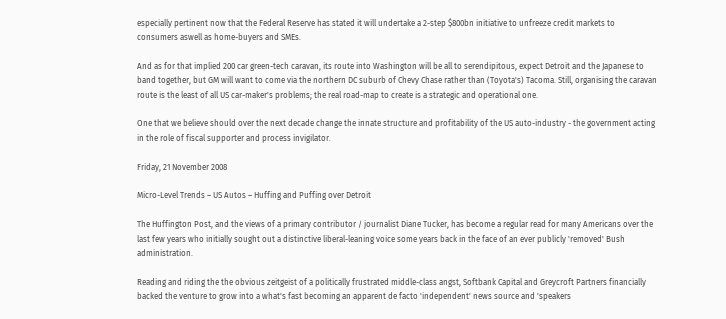especially pertinent now that the Federal Reserve has stated it will undertake a 2-step $800bn initiative to unfreeze credit markets to consumers aswell as home-buyers and SMEs.

And as for that implied 200 car green-tech caravan, its route into Washington will be all to serendipitous, expect Detroit and the Japanese to band together, but GM will want to come via the northern DC suburb of Chevy Chase rather than (Toyota's) Tacoma. Still, organising the caravan route is the least of all US car-maker's problems; the real road-map to create is a strategic and operational one.

One that we believe should over the next decade change the innate structure and profitability of the US auto-industry - the government acting in the role of fiscal supporter and process invigilator.

Friday, 21 November 2008

Micro-Level Trends – US Autos – Huffing and Puffing over Detroit

The Huffington Post, and the views of a primary contributor / journalist Diane Tucker, has become a regular read for many Americans over the last few years who initially sought out a distinctive liberal-leaning voice some years back in the face of an ever publicly 'removed' Bush administration.

Reading and riding the the obvious zeitgeist of a politically frustrated middle-class angst, Softbank Capital and Greycroft Partners financially backed the venture to grow into a what's fast becoming an apparent de facto 'independent' news source and 'speakers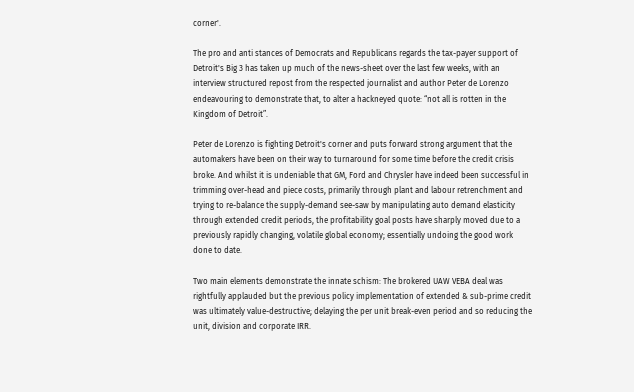corner'.

The pro and anti stances of Democrats and Republicans regards the tax-payer support of Detroit's Big 3 has taken up much of the news-sheet over the last few weeks, with an interview structured repost from the respected journalist and author Peter de Lorenzo endeavouring to demonstrate that, to alter a hackneyed quote: “not all is rotten in the Kingdom of Detroit”.

Peter de Lorenzo is fighting Detroit's corner and puts forward strong argument that the automakers have been on their way to turnaround for some time before the credit crisis broke. And whilst it is undeniable that GM, Ford and Chrysler have indeed been successful in trimming over-head and piece costs, primarily through plant and labour retrenchment and trying to re-balance the supply-demand see-saw by manipulating auto demand elasticity through extended credit periods, the profitability goal posts have sharply moved due to a previously rapidly changing, volatile global economy; essentially undoing the good work done to date.

Two main elements demonstrate the innate schism: The brokered UAW VEBA deal was rightfully applauded but the previous policy implementation of extended & sub-prime credit was ultimately value-destructive; delaying the per unit break-even period and so reducing the unit, division and corporate IRR.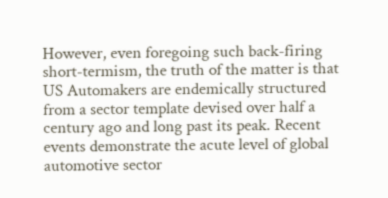However, even foregoing such back-firing short-termism, the truth of the matter is that US Automakers are endemically structured from a sector template devised over half a century ago and long past its peak. Recent events demonstrate the acute level of global automotive sector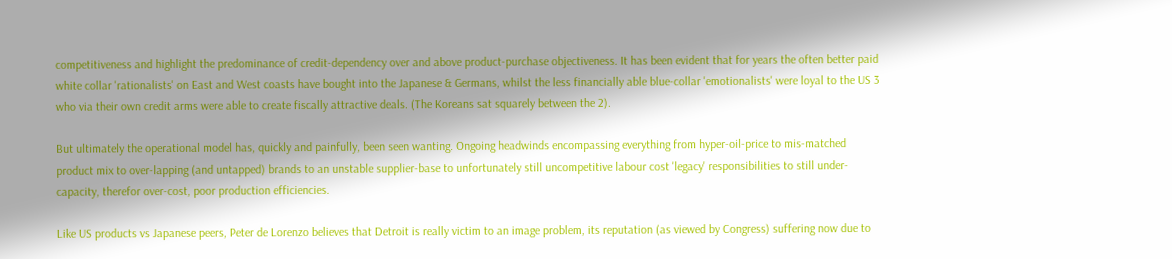competitiveness and highlight the predominance of credit-dependency over and above product-purchase objectiveness. It has been evident that for years the often better paid white collar 'rationalists' on East and West coasts have bought into the Japanese & Germans, whilst the less financially able blue-collar 'emotionalists' were loyal to the US 3 who via their own credit arms were able to create fiscally attractive deals. (The Koreans sat squarely between the 2).

But ultimately the operational model has, quickly and painfully, been seen wanting. Ongoing headwinds encompassing everything from hyper-oil-price to mis-matched product mix to over-lapping (and untapped) brands to an unstable supplier-base to unfortunately still uncompetitive labour cost 'legacy' responsibilities to still under-capacity, therefor over-cost, poor production efficiencies.

Like US products vs Japanese peers, Peter de Lorenzo believes that Detroit is really victim to an image problem, its reputation (as viewed by Congress) suffering now due to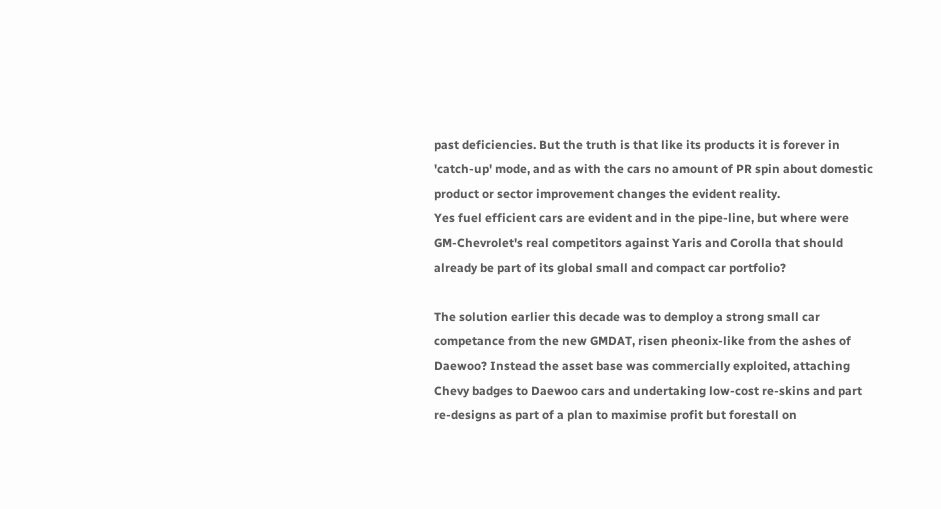past deficiencies. But the truth is that like its products it is forever in 'catch-up' mode, and as with the cars no amount of PR spin about domestic product or sector improvement changes the evident reality.
Yes fuel efficient cars are evident and in the pipe-line, but where were GM-Chevrolet's real competitors against Yaris and Corolla that should already be part of its global small and compact car portfolio?

The solution earlier this decade was to demploy a strong small car competance from the new GMDAT, risen pheonix-like from the ashes of Daewoo? Instead the asset base was commercially exploited, attaching Chevy badges to Daewoo cars and undertaking low-cost re-skins and part re-designs as part of a plan to maximise profit but forestall on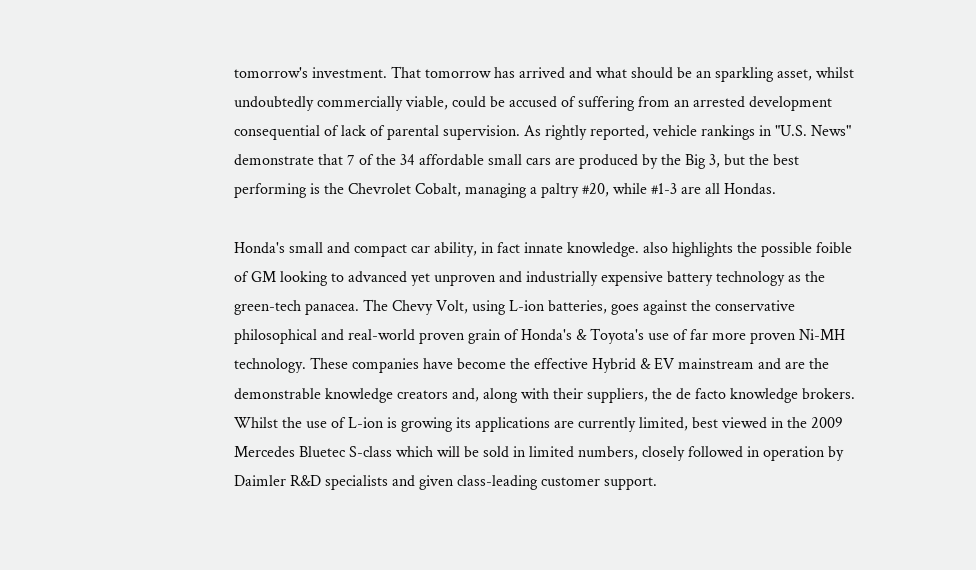tomorrow's investment. That tomorrow has arrived and what should be an sparkling asset, whilst undoubtedly commercially viable, could be accused of suffering from an arrested development consequential of lack of parental supervision. As rightly reported, vehicle rankings in "U.S. News" demonstrate that 7 of the 34 affordable small cars are produced by the Big 3, but the best performing is the Chevrolet Cobalt, managing a paltry #20, while #1-3 are all Hondas.

Honda's small and compact car ability, in fact innate knowledge. also highlights the possible foible of GM looking to advanced yet unproven and industrially expensive battery technology as the green-tech panacea. The Chevy Volt, using L-ion batteries, goes against the conservative philosophical and real-world proven grain of Honda's & Toyota's use of far more proven Ni-MH technology. These companies have become the effective Hybrid & EV mainstream and are the demonstrable knowledge creators and, along with their suppliers, the de facto knowledge brokers. Whilst the use of L-ion is growing its applications are currently limited, best viewed in the 2009 Mercedes Bluetec S-class which will be sold in limited numbers, closely followed in operation by Daimler R&D specialists and given class-leading customer support.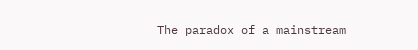The paradox of a mainstream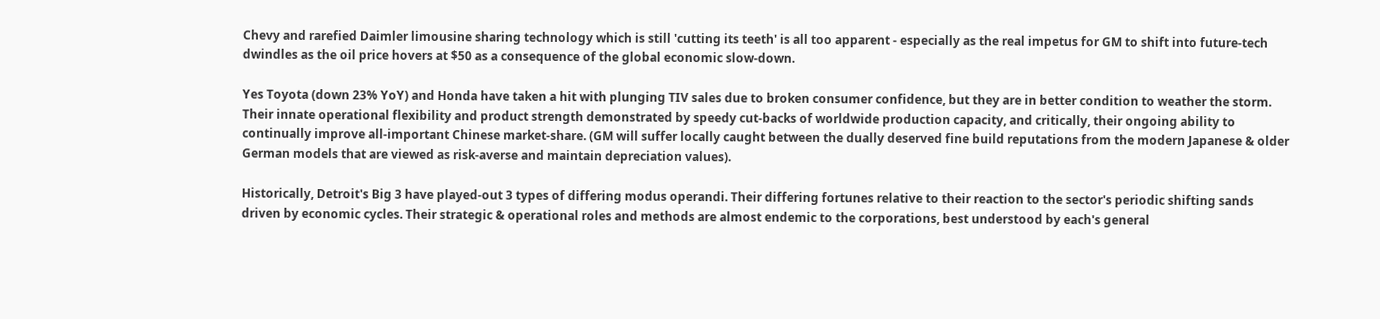Chevy and rarefied Daimler limousine sharing technology which is still 'cutting its teeth' is all too apparent - especially as the real impetus for GM to shift into future-tech dwindles as the oil price hovers at $50 as a consequence of the global economic slow-down.

Yes Toyota (down 23% YoY) and Honda have taken a hit with plunging TIV sales due to broken consumer confidence, but they are in better condition to weather the storm. Their innate operational flexibility and product strength demonstrated by speedy cut-backs of worldwide production capacity, and critically, their ongoing ability to continually improve all-important Chinese market-share. (GM will suffer locally caught between the dually deserved fine build reputations from the modern Japanese & older German models that are viewed as risk-averse and maintain depreciation values).

Historically, Detroit's Big 3 have played-out 3 types of differing modus operandi. Their differing fortunes relative to their reaction to the sector's periodic shifting sands driven by economic cycles. Their strategic & operational roles and methods are almost endemic to the corporations, best understood by each's general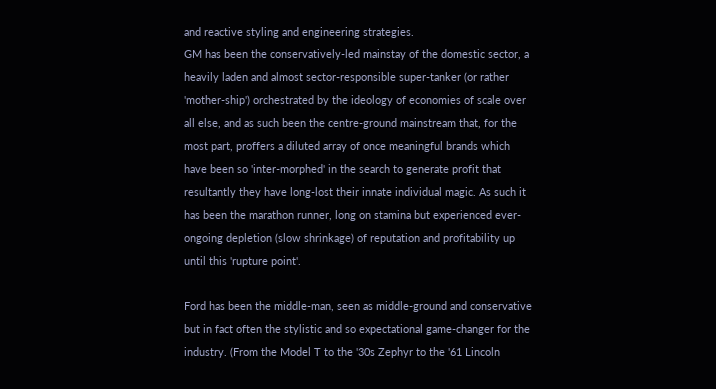and reactive styling and engineering strategies.
GM has been the conservatively-led mainstay of the domestic sector, a heavily laden and almost sector-responsible super-tanker (or rather 'mother-ship') orchestrated by the ideology of economies of scale over all else, and as such been the centre-ground mainstream that, for the most part, proffers a diluted array of once meaningful brands which have been so 'inter-morphed' in the search to generate profit that resultantly they have long-lost their innate individual magic. As such it has been the marathon runner, long on stamina but experienced ever-ongoing depletion (slow shrinkage) of reputation and profitability up until this 'rupture point'.

Ford has been the middle-man, seen as middle-ground and conservative but in fact often the stylistic and so expectational game-changer for the industry. (From the Model T to the '30s Zephyr to the '61 Lincoln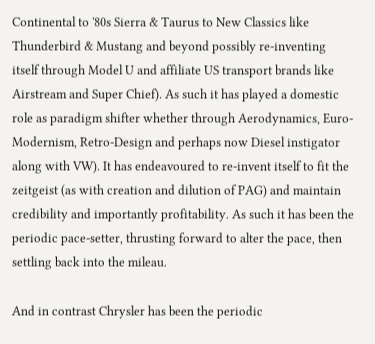Continental to '80s Sierra & Taurus to New Classics like Thunderbird & Mustang and beyond possibly re-inventing itself through Model U and affiliate US transport brands like Airstream and Super Chief). As such it has played a domestic role as paradigm shifter whether through Aerodynamics, Euro-Modernism, Retro-Design and perhaps now Diesel instigator along with VW). It has endeavoured to re-invent itself to fit the zeitgeist (as with creation and dilution of PAG) and maintain credibility and importantly profitability. As such it has been the periodic pace-setter, thrusting forward to alter the pace, then settling back into the mileau.

And in contrast Chrysler has been the periodic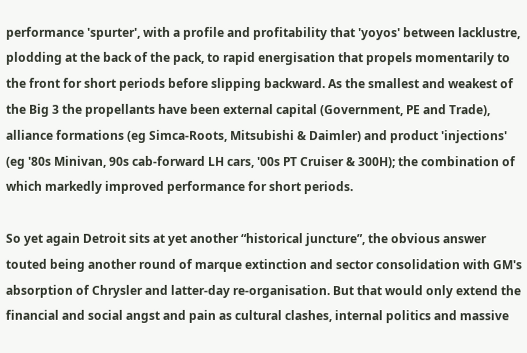performance 'spurter', with a profile and profitability that 'yoyos' between lacklustre, plodding at the back of the pack, to rapid energisation that propels momentarily to the front for short periods before slipping backward. As the smallest and weakest of the Big 3 the propellants have been external capital (Government, PE and Trade), alliance formations (eg Simca-Roots, Mitsubishi & Daimler) and product 'injections' (eg '80s Minivan, 90s cab-forward LH cars, '00s PT Cruiser & 300H); the combination of which markedly improved performance for short periods.

So yet again Detroit sits at yet another “historical juncture”, the obvious answer touted being another round of marque extinction and sector consolidation with GM's absorption of Chrysler and latter-day re-organisation. But that would only extend the financial and social angst and pain as cultural clashes, internal politics and massive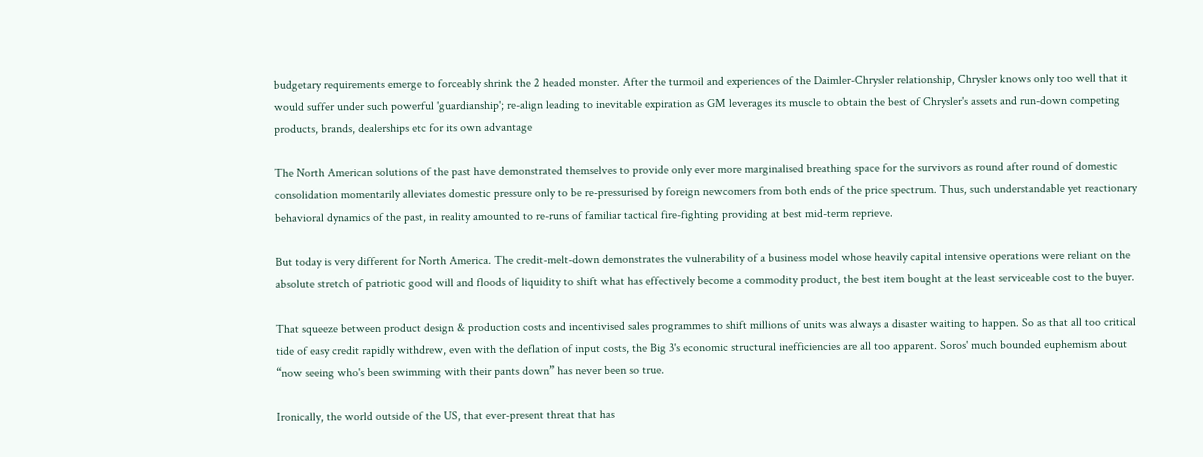budgetary requirements emerge to forceably shrink the 2 headed monster. After the turmoil and experiences of the Daimler-Chrysler relationship, Chrysler knows only too well that it would suffer under such powerful 'guardianship'; re-align leading to inevitable expiration as GM leverages its muscle to obtain the best of Chrysler's assets and run-down competing products, brands, dealerships etc for its own advantage

The North American solutions of the past have demonstrated themselves to provide only ever more marginalised breathing space for the survivors as round after round of domestic consolidation momentarily alleviates domestic pressure only to be re-pressurised by foreign newcomers from both ends of the price spectrum. Thus, such understandable yet reactionary behavioral dynamics of the past, in reality amounted to re-runs of familiar tactical fire-fighting providing at best mid-term reprieve.

But today is very different for North America. The credit-melt-down demonstrates the vulnerability of a business model whose heavily capital intensive operations were reliant on the absolute stretch of patriotic good will and floods of liquidity to shift what has effectively become a commodity product, the best item bought at the least serviceable cost to the buyer.

That squeeze between product design & production costs and incentivised sales programmes to shift millions of units was always a disaster waiting to happen. So as that all too critical tide of easy credit rapidly withdrew, even with the deflation of input costs, the Big 3's economic structural inefficiencies are all too apparent. Soros' much bounded euphemism about “now seeing who's been swimming with their pants down” has never been so true.

Ironically, the world outside of the US, that ever-present threat that has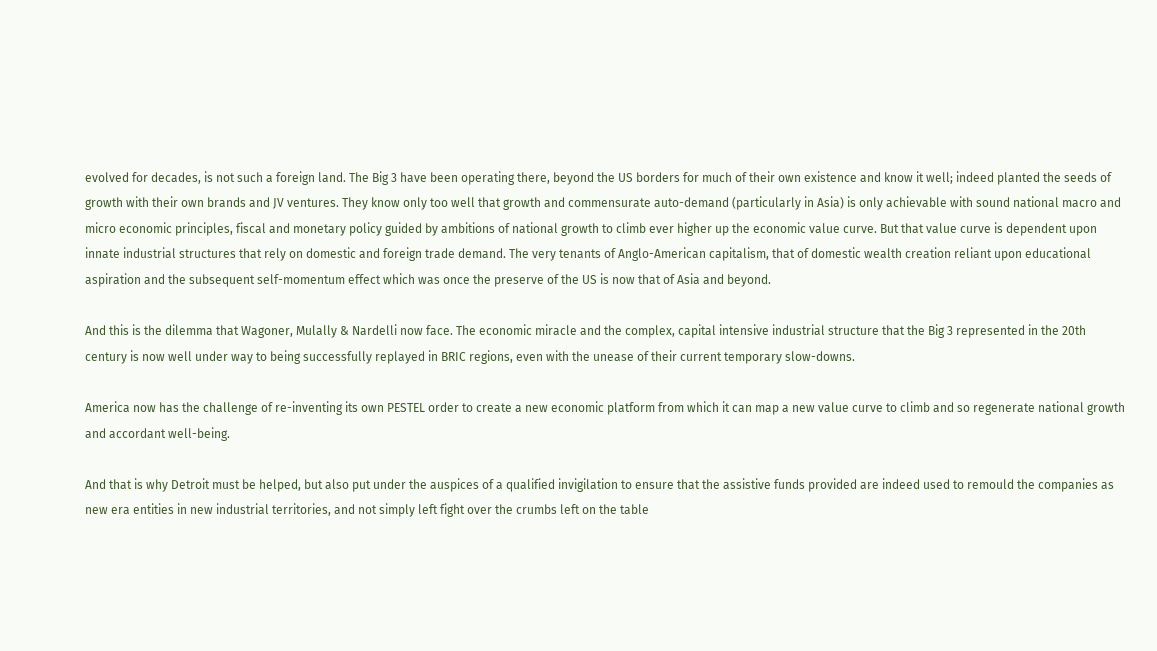evolved for decades, is not such a foreign land. The Big 3 have been operating there, beyond the US borders for much of their own existence and know it well; indeed planted the seeds of growth with their own brands and JV ventures. They know only too well that growth and commensurate auto-demand (particularly in Asia) is only achievable with sound national macro and micro economic principles, fiscal and monetary policy guided by ambitions of national growth to climb ever higher up the economic value curve. But that value curve is dependent upon innate industrial structures that rely on domestic and foreign trade demand. The very tenants of Anglo-American capitalism, that of domestic wealth creation reliant upon educational aspiration and the subsequent self-momentum effect which was once the preserve of the US is now that of Asia and beyond.

And this is the dilemma that Wagoner, Mulally & Nardelli now face. The economic miracle and the complex, capital intensive industrial structure that the Big 3 represented in the 20th century is now well under way to being successfully replayed in BRIC regions, even with the unease of their current temporary slow-downs.

America now has the challenge of re-inventing its own PESTEL order to create a new economic platform from which it can map a new value curve to climb and so regenerate national growth and accordant well-being.

And that is why Detroit must be helped, but also put under the auspices of a qualified invigilation to ensure that the assistive funds provided are indeed used to remould the companies as new era entities in new industrial territories, and not simply left fight over the crumbs left on the table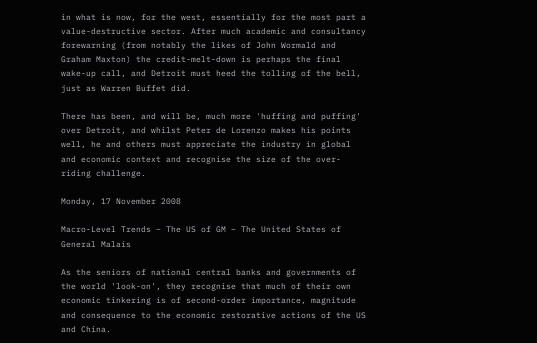in what is now, for the west, essentially for the most part a value-destructive sector. After much academic and consultancy forewarning (from notably the likes of John Wormald and Graham Maxton) the credit-melt-down is perhaps the final wake-up call, and Detroit must heed the tolling of the bell, just as Warren Buffet did.

There has been, and will be, much more 'huffing and puffing' over Detroit, and whilst Peter de Lorenzo makes his points well, he and others must appreciate the industry in global and economic context and recognise the size of the over-riding challenge.

Monday, 17 November 2008

Macro-Level Trends – The US of GM – The United States of General Malais

As the seniors of national central banks and governments of the world 'look-on', they recognise that much of their own economic tinkering is of second-order importance, magnitude and consequence to the economic restorative actions of the US and China.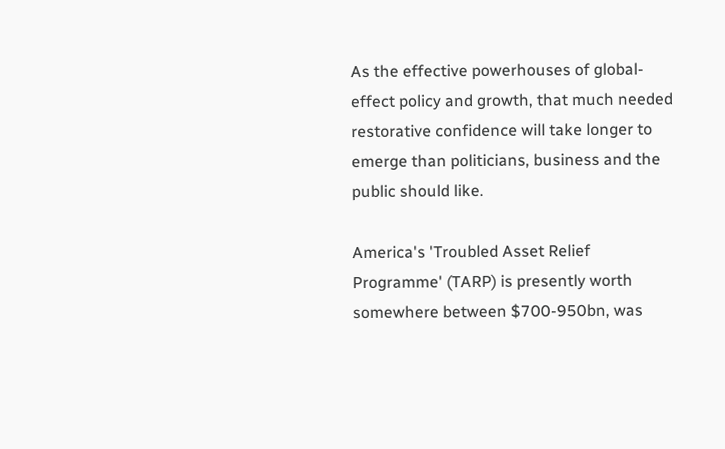As the effective powerhouses of global-effect policy and growth, that much needed restorative confidence will take longer to emerge than politicians, business and the public should like.

America's 'Troubled Asset Relief Programme' (TARP) is presently worth somewhere between $700-950bn, was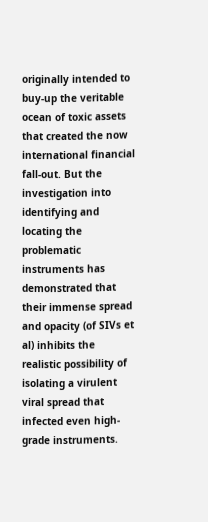originally intended to buy-up the veritable ocean of toxic assets that created the now international financial fall-out. But the investigation into identifying and locating the problematic instruments has demonstrated that their immense spread and opacity (of SIVs et al) inhibits the realistic possibility of isolating a virulent viral spread that infected even high-grade instruments.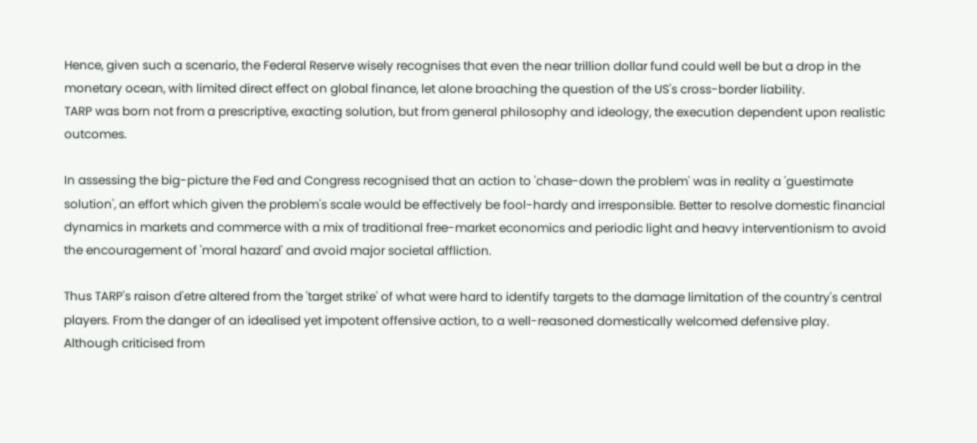Hence, given such a scenario, the Federal Reserve wisely recognises that even the near trillion dollar fund could well be but a drop in the monetary ocean, with limited direct effect on global finance, let alone broaching the question of the US's cross-border liability.
TARP was born not from a prescriptive, exacting solution, but from general philosophy and ideology, the execution dependent upon realistic outcomes.

In assessing the big-picture the Fed and Congress recognised that an action to 'chase-down the problem' was in reality a 'guestimate solution', an effort which given the problem's scale would be effectively be fool-hardy and irresponsible. Better to resolve domestic financial dynamics in markets and commerce with a mix of traditional free-market economics and periodic light and heavy interventionism to avoid the encouragement of 'moral hazard' and avoid major societal affliction.

Thus TARP's raison d'etre altered from the 'target strike' of what were hard to identify targets to the damage limitation of the country's central players. From the danger of an idealised yet impotent offensive action, to a well-reasoned domestically welcomed defensive play.
Although criticised from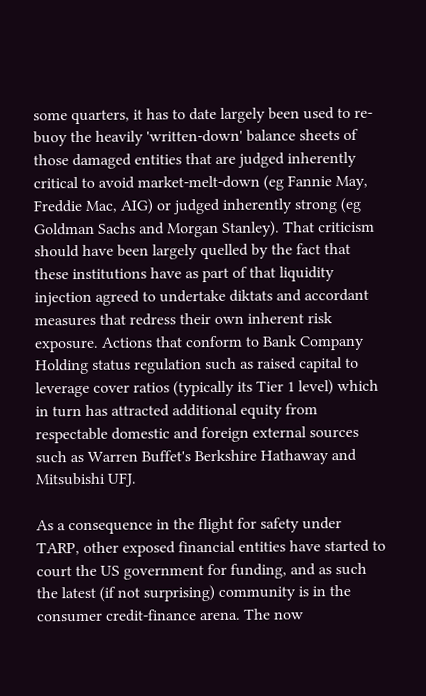some quarters, it has to date largely been used to re-buoy the heavily 'written-down' balance sheets of those damaged entities that are judged inherently critical to avoid market-melt-down (eg Fannie May, Freddie Mac, AIG) or judged inherently strong (eg Goldman Sachs and Morgan Stanley). That criticism should have been largely quelled by the fact that these institutions have as part of that liquidity injection agreed to undertake diktats and accordant measures that redress their own inherent risk exposure. Actions that conform to Bank Company Holding status regulation such as raised capital to leverage cover ratios (typically its Tier 1 level) which in turn has attracted additional equity from respectable domestic and foreign external sources such as Warren Buffet's Berkshire Hathaway and Mitsubishi UFJ.

As a consequence in the flight for safety under TARP, other exposed financial entities have started to court the US government for funding, and as such the latest (if not surprising) community is in the consumer credit-finance arena. The now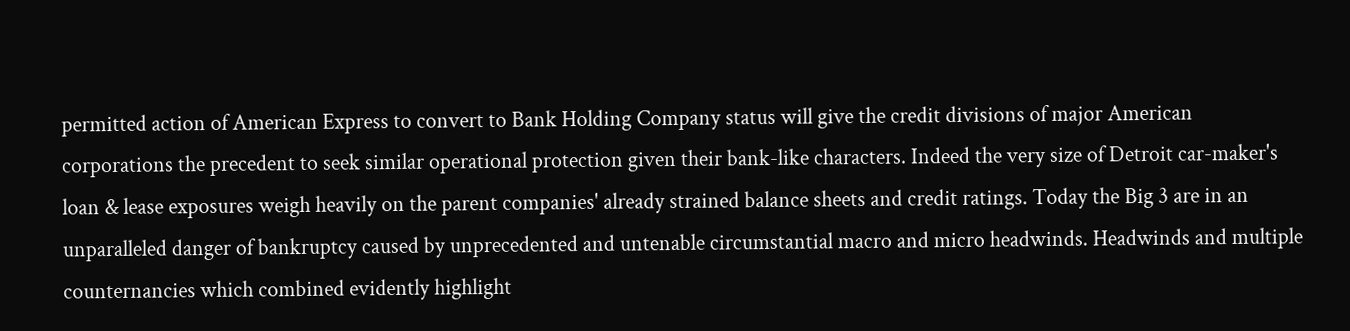permitted action of American Express to convert to Bank Holding Company status will give the credit divisions of major American corporations the precedent to seek similar operational protection given their bank-like characters. Indeed the very size of Detroit car-maker's loan & lease exposures weigh heavily on the parent companies' already strained balance sheets and credit ratings. Today the Big 3 are in an unparalleled danger of bankruptcy caused by unprecedented and untenable circumstantial macro and micro headwinds. Headwinds and multiple counternancies which combined evidently highlight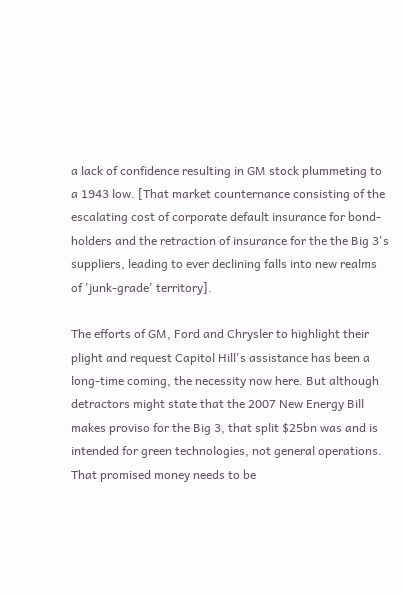a lack of confidence resulting in GM stock plummeting to a 1943 low. [That market counternance consisting of the escalating cost of corporate default insurance for bond-holders and the retraction of insurance for the the Big 3's suppliers, leading to ever declining falls into new realms of 'junk-grade' territory].

The efforts of GM, Ford and Chrysler to highlight their plight and request Capitol Hill's assistance has been a long-time coming, the necessity now here. But although detractors might state that the 2007 New Energy Bill makes proviso for the Big 3, that split $25bn was and is intended for green technologies, not general operations. That promised money needs to be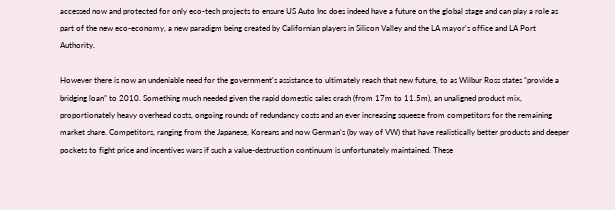accessed now and protected for only eco-tech projects to ensure US Auto Inc does indeed have a future on the global stage and can play a role as part of the new eco-economy, a new paradigm being created by Californian players in Silicon Valley and the LA mayor's office and LA Port Authority.

However there is now an undeniable need for the government's assistance to ultimately reach that new future, to as Wilbur Ross states “provide a bridging loan” to 2010. Something much needed given the rapid domestic sales crash (from 17m to 11.5m), an unaligned product mix, proportionately heavy overhead costs, ongoing rounds of redundancy costs and an ever increasing squeeze from competitors for the remaining market share. Competitors, ranging from the Japanese, Koreans and now German's (by way of VW) that have realistically better products and deeper pockets to fight price and incentives wars if such a value-destruction continuum is unfortunately maintained. These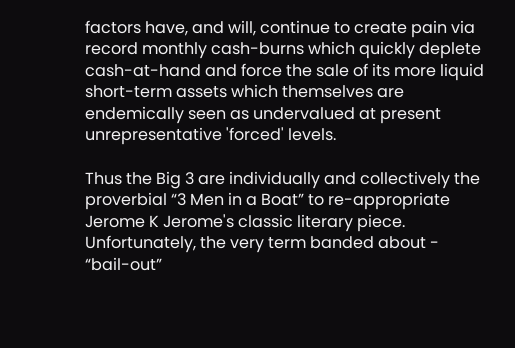factors have, and will, continue to create pain via record monthly cash-burns which quickly deplete cash-at-hand and force the sale of its more liquid short-term assets which themselves are endemically seen as undervalued at present unrepresentative 'forced' levels.

Thus the Big 3 are individually and collectively the proverbial “3 Men in a Boat” to re-appropriate Jerome K Jerome's classic literary piece. Unfortunately, the very term banded about - “bail-out”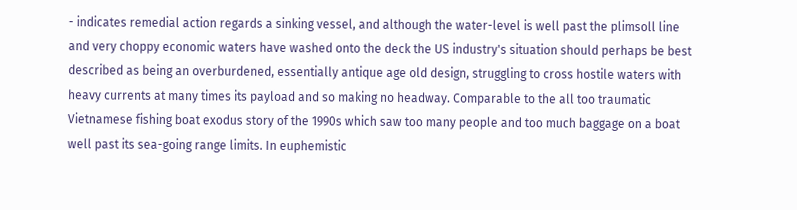- indicates remedial action regards a sinking vessel, and although the water-level is well past the plimsoll line and very choppy economic waters have washed onto the deck the US industry's situation should perhaps be best described as being an overburdened, essentially antique age old design, struggling to cross hostile waters with heavy currents at many times its payload and so making no headway. Comparable to the all too traumatic Vietnamese fishing boat exodus story of the 1990s which saw too many people and too much baggage on a boat well past its sea-going range limits. In euphemistic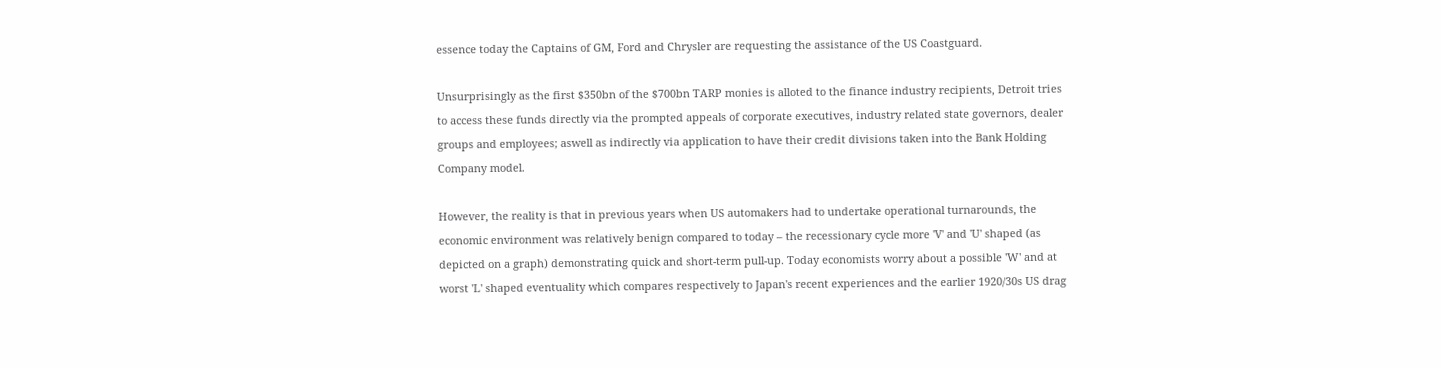essence today the Captains of GM, Ford and Chrysler are requesting the assistance of the US Coastguard.

Unsurprisingly as the first $350bn of the $700bn TARP monies is alloted to the finance industry recipients, Detroit tries to access these funds directly via the prompted appeals of corporate executives, industry related state governors, dealer groups and employees; aswell as indirectly via application to have their credit divisions taken into the Bank Holding Company model.

However, the reality is that in previous years when US automakers had to undertake operational turnarounds, the economic environment was relatively benign compared to today – the recessionary cycle more 'V' and 'U' shaped (as depicted on a graph) demonstrating quick and short-term pull-up. Today economists worry about a possible 'W' and at worst 'L' shaped eventuality which compares respectively to Japan's recent experiences and the earlier 1920/30s US drag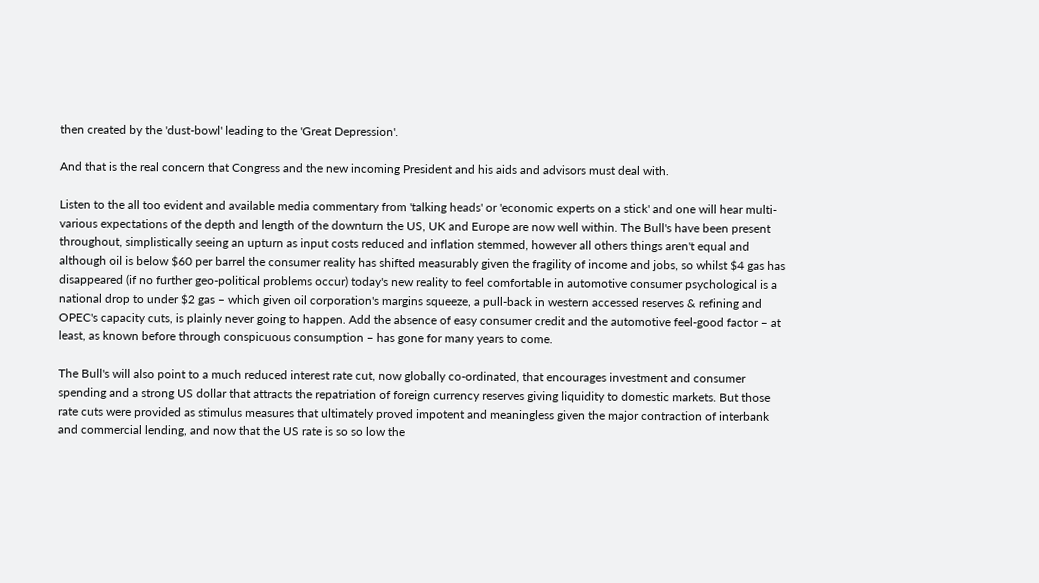then created by the 'dust-bowl' leading to the 'Great Depression'.

And that is the real concern that Congress and the new incoming President and his aids and advisors must deal with.

Listen to the all too evident and available media commentary from 'talking heads' or 'economic experts on a stick' and one will hear multi-various expectations of the depth and length of the downturn the US, UK and Europe are now well within. The Bull's have been present throughout, simplistically seeing an upturn as input costs reduced and inflation stemmed, however all others things aren't equal and although oil is below $60 per barrel the consumer reality has shifted measurably given the fragility of income and jobs, so whilst $4 gas has disappeared (if no further geo-political problems occur) today's new reality to feel comfortable in automotive consumer psychological is a national drop to under $2 gas – which given oil corporation's margins squeeze, a pull-back in western accessed reserves & refining and OPEC's capacity cuts, is plainly never going to happen. Add the absence of easy consumer credit and the automotive feel-good factor – at least, as known before through conspicuous consumption – has gone for many years to come.

The Bull's will also point to a much reduced interest rate cut, now globally co-ordinated, that encourages investment and consumer spending and a strong US dollar that attracts the repatriation of foreign currency reserves giving liquidity to domestic markets. But those rate cuts were provided as stimulus measures that ultimately proved impotent and meaningless given the major contraction of interbank and commercial lending, and now that the US rate is so so low the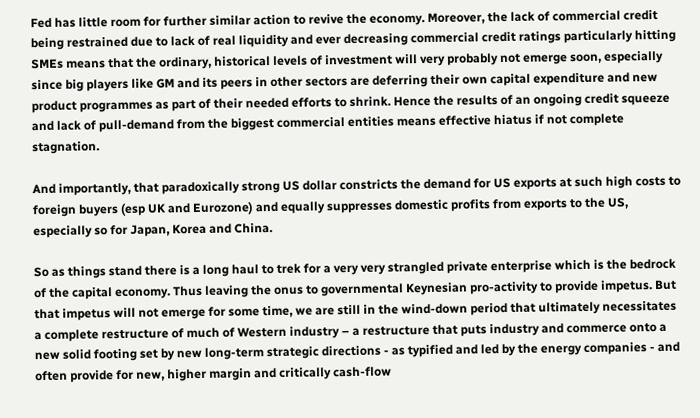Fed has little room for further similar action to revive the economy. Moreover, the lack of commercial credit being restrained due to lack of real liquidity and ever decreasing commercial credit ratings particularly hitting SMEs means that the ordinary, historical levels of investment will very probably not emerge soon, especially since big players like GM and its peers in other sectors are deferring their own capital expenditure and new product programmes as part of their needed efforts to shrink. Hence the results of an ongoing credit squeeze and lack of pull-demand from the biggest commercial entities means effective hiatus if not complete stagnation.

And importantly, that paradoxically strong US dollar constricts the demand for US exports at such high costs to foreign buyers (esp UK and Eurozone) and equally suppresses domestic profits from exports to the US, especially so for Japan, Korea and China.

So as things stand there is a long haul to trek for a very very strangled private enterprise which is the bedrock of the capital economy. Thus leaving the onus to governmental Keynesian pro-activity to provide impetus. But that impetus will not emerge for some time, we are still in the wind-down period that ultimately necessitates a complete restructure of much of Western industry – a restructure that puts industry and commerce onto a new solid footing set by new long-term strategic directions - as typified and led by the energy companies - and often provide for new, higher margin and critically cash-flow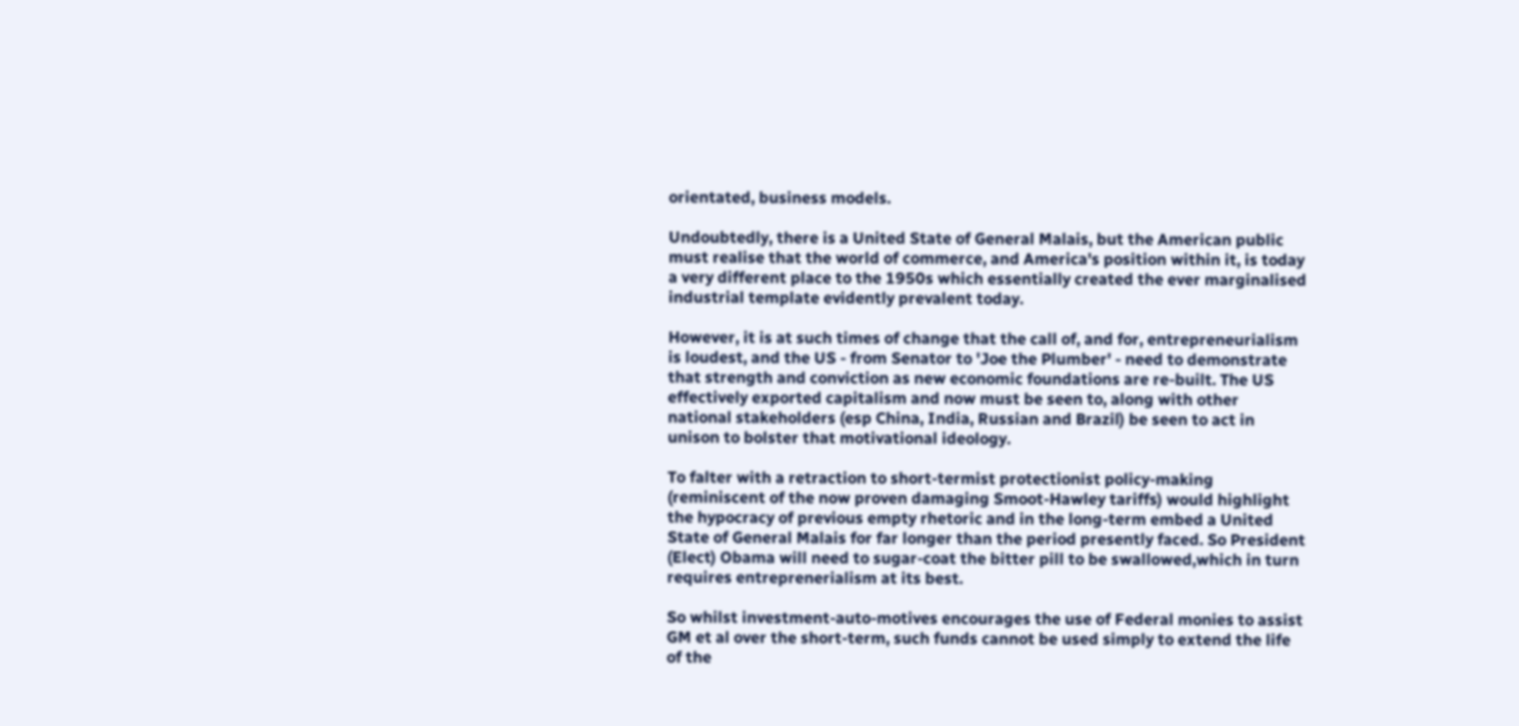orientated, business models.

Undoubtedly, there is a United State of General Malais, but the American public must realise that the world of commerce, and America's position within it, is today a very different place to the 1950s which essentially created the ever marginalised industrial template evidently prevalent today.

However, it is at such times of change that the call of, and for, entrepreneurialism is loudest, and the US - from Senator to 'Joe the Plumber' - need to demonstrate that strength and conviction as new economic foundations are re-built. The US effectively exported capitalism and now must be seen to, along with other national stakeholders (esp China, India, Russian and Brazil) be seen to act in unison to bolster that motivational ideology.

To falter with a retraction to short-termist protectionist policy-making (reminiscent of the now proven damaging Smoot-Hawley tariffs) would highlight the hypocracy of previous empty rhetoric and in the long-term embed a United State of General Malais for far longer than the period presently faced. So President (Elect) Obama will need to sugar-coat the bitter pill to be swallowed,which in turn requires entreprenerialism at its best.

So whilst investment-auto-motives encourages the use of Federal monies to assist GM et al over the short-term, such funds cannot be used simply to extend the life of the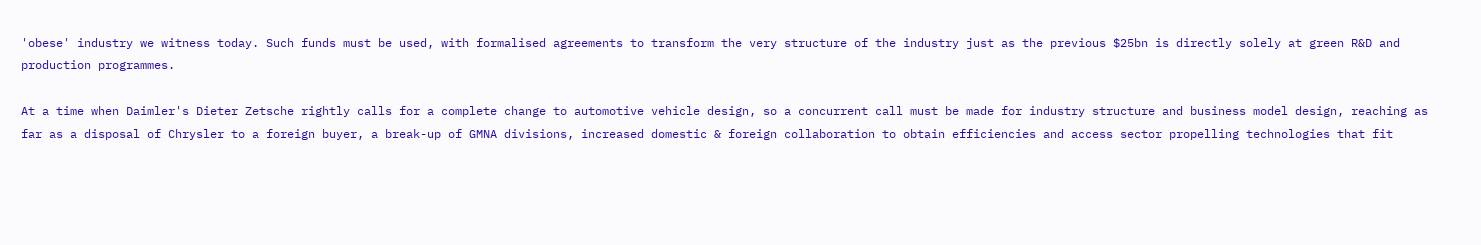'obese' industry we witness today. Such funds must be used, with formalised agreements to transform the very structure of the industry just as the previous $25bn is directly solely at green R&D and production programmes.

At a time when Daimler's Dieter Zetsche rightly calls for a complete change to automotive vehicle design, so a concurrent call must be made for industry structure and business model design, reaching as far as a disposal of Chrysler to a foreign buyer, a break-up of GMNA divisions, increased domestic & foreign collaboration to obtain efficiencies and access sector propelling technologies that fit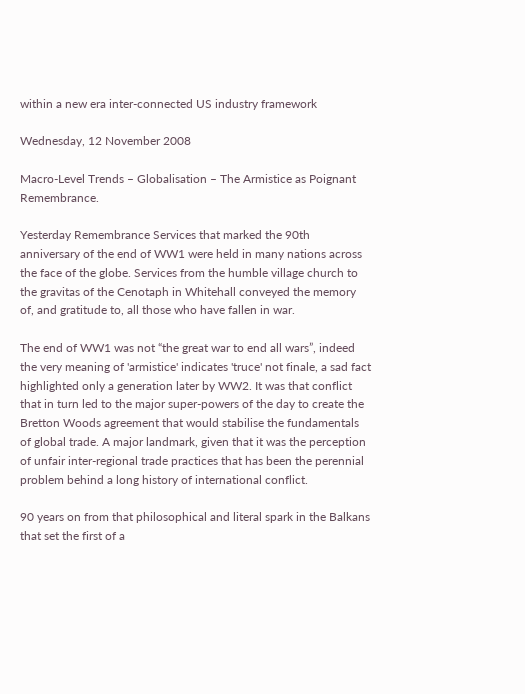within a new era inter-connected US industry framework

Wednesday, 12 November 2008

Macro-Level Trends – Globalisation – The Armistice as Poignant Remembrance.

Yesterday Remembrance Services that marked the 90th anniversary of the end of WW1 were held in many nations across the face of the globe. Services from the humble village church to the gravitas of the Cenotaph in Whitehall conveyed the memory of, and gratitude to, all those who have fallen in war.

The end of WW1 was not “the great war to end all wars”, indeed the very meaning of 'armistice' indicates 'truce' not finale, a sad fact highlighted only a generation later by WW2. It was that conflict that in turn led to the major super-powers of the day to create the Bretton Woods agreement that would stabilise the fundamentals of global trade. A major landmark, given that it was the perception of unfair inter-regional trade practices that has been the perennial problem behind a long history of international conflict.

90 years on from that philosophical and literal spark in the Balkans that set the first of a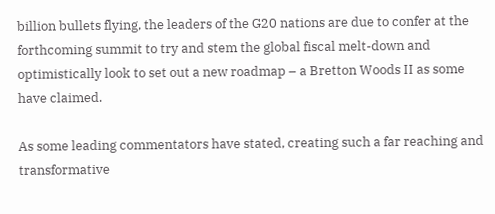billion bullets flying, the leaders of the G20 nations are due to confer at the forthcoming summit to try and stem the global fiscal melt-down and optimistically look to set out a new roadmap – a Bretton Woods II as some have claimed.

As some leading commentators have stated, creating such a far reaching and transformative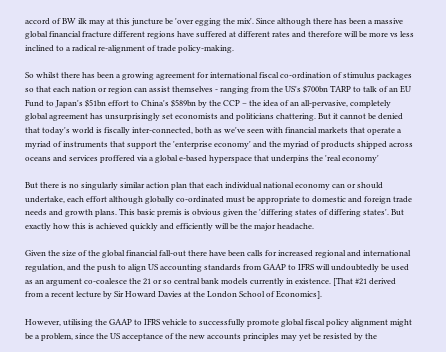accord of BW ilk may at this juncture be 'over egging the mix'. Since although there has been a massive global financial fracture different regions have suffered at different rates and therefore will be more vs less inclined to a radical re-alignment of trade policy-making.

So whilst there has been a growing agreement for international fiscal co-ordination of stimulus packages so that each nation or region can assist themselves - ranging from the US's $700bn TARP to talk of an EU Fund to Japan's $51bn effort to China's $589bn by the CCP – the idea of an all-pervasive, completely global agreement has unsurprisingly set economists and politicians chattering. But it cannot be denied that today's world is fiscally inter-connected, both as we've seen with financial markets that operate a myriad of instruments that support the 'enterprise economy' and the myriad of products shipped across oceans and services proffered via a global e-based hyperspace that underpins the 'real economy'

But there is no singularly similar action plan that each individual national economy can or should undertake, each effort although globally co-ordinated must be appropriate to domestic and foreign trade needs and growth plans. This basic premis is obvious given the 'differing states of differing states'. But exactly how this is achieved quickly and efficiently will be the major headache.

Given the size of the global financial fall-out there have been calls for increased regional and international regulation, and the push to align US accounting standards from GAAP to IFRS will undoubtedly be used as an argument co-coalesce the 21 or so central bank models currently in existence. [That #21 derived from a recent lecture by Sir Howard Davies at the London School of Economics].

However, utilising the GAAP to IFRS vehicle to successfully promote global fiscal policy alignment might be a problem, since the US acceptance of the new accounts principles may yet be resisted by the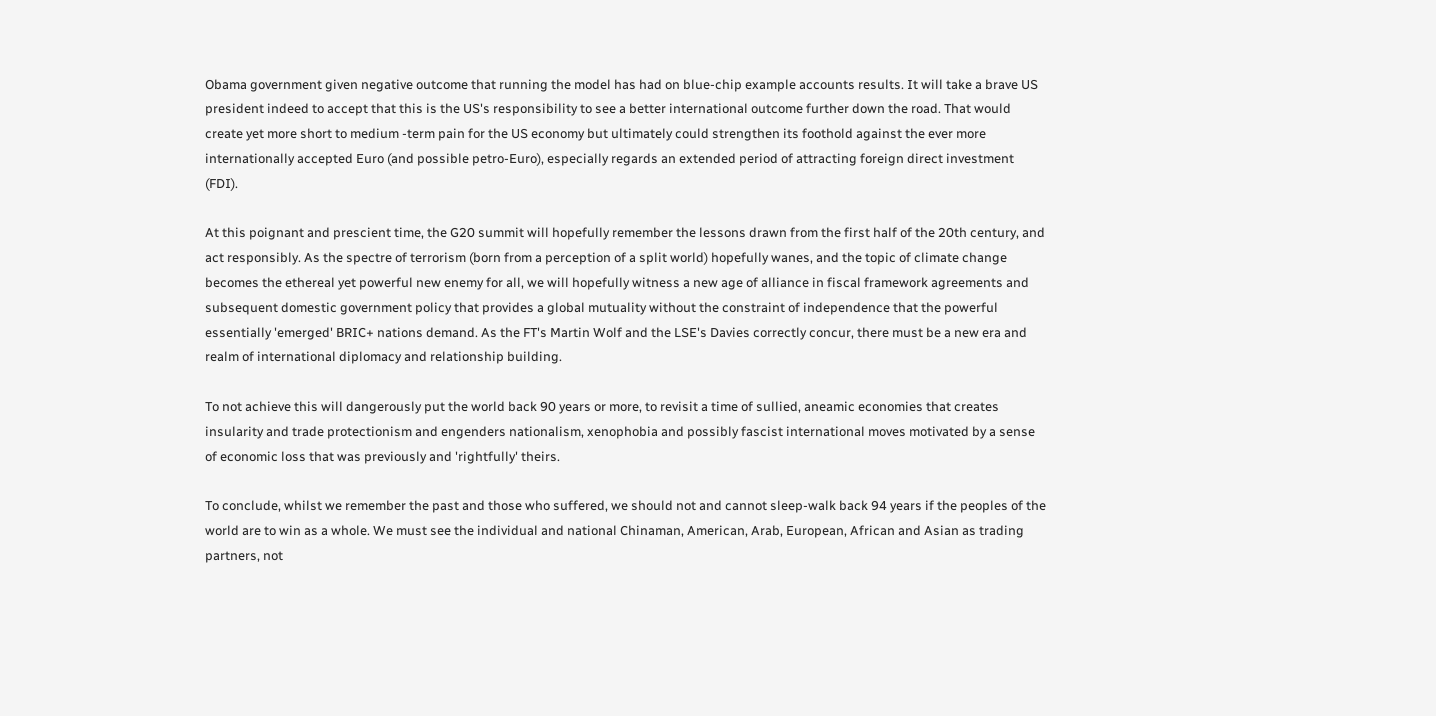Obama government given negative outcome that running the model has had on blue-chip example accounts results. It will take a brave US president indeed to accept that this is the US's responsibility to see a better international outcome further down the road. That would create yet more short to medium -term pain for the US economy but ultimately could strengthen its foothold against the ever more internationally accepted Euro (and possible petro-Euro), especially regards an extended period of attracting foreign direct investment (FDI).

At this poignant and prescient time, the G20 summit will hopefully remember the lessons drawn from the first half of the 20th century, and act responsibly. As the spectre of terrorism (born from a perception of a split world) hopefully wanes, and the topic of climate change becomes the ethereal yet powerful new enemy for all, we will hopefully witness a new age of alliance in fiscal framework agreements and subsequent domestic government policy that provides a global mutuality without the constraint of independence that the powerful essentially 'emerged' BRIC+ nations demand. As the FT's Martin Wolf and the LSE's Davies correctly concur, there must be a new era and realm of international diplomacy and relationship building.

To not achieve this will dangerously put the world back 90 years or more, to revisit a time of sullied, aneamic economies that creates insularity and trade protectionism and engenders nationalism, xenophobia and possibly fascist international moves motivated by a sense of economic loss that was previously and 'rightfully' theirs.

To conclude, whilst we remember the past and those who suffered, we should not and cannot sleep-walk back 94 years if the peoples of the world are to win as a whole. We must see the individual and national Chinaman, American, Arab, European, African and Asian as trading partners, not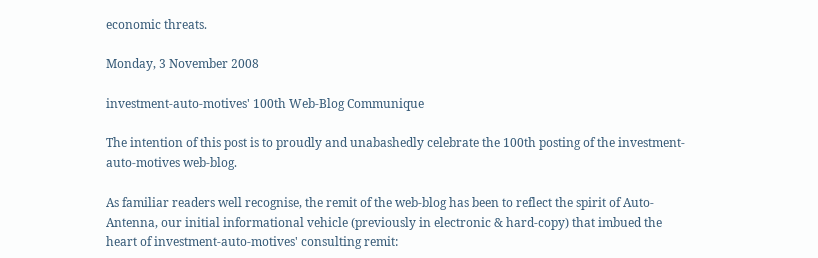economic threats.

Monday, 3 November 2008

investment-auto-motives' 100th Web-Blog Communique

The intention of this post is to proudly and unabashedly celebrate the 100th posting of the investment-auto-motives web-blog.

As familiar readers well recognise, the remit of the web-blog has been to reflect the spirit of Auto-Antenna, our initial informational vehicle (previously in electronic & hard-copy) that imbued the heart of investment-auto-motives' consulting remit: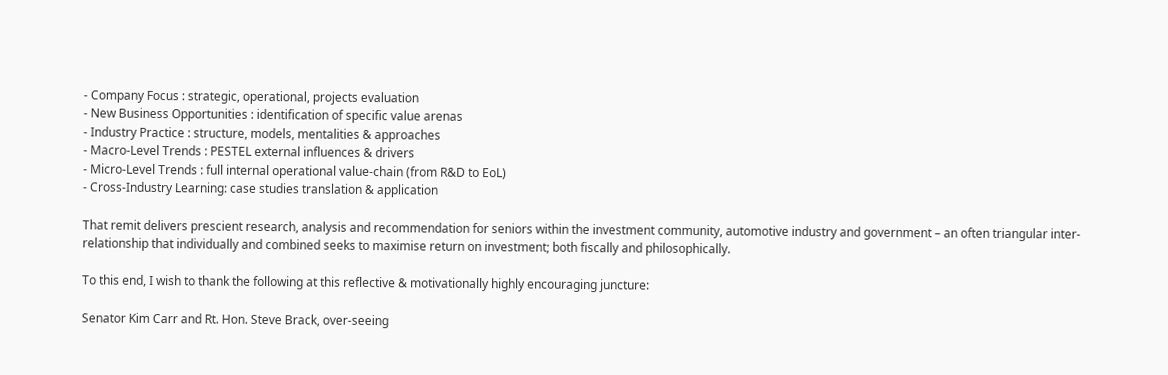- Company Focus : strategic, operational, projects evaluation
- New Business Opportunities : identification of specific value arenas
- Industry Practice : structure, models, mentalities & approaches
- Macro-Level Trends : PESTEL external influences & drivers
- Micro-Level Trends : full internal operational value-chain (from R&D to EoL)
- Cross-Industry Learning: case studies translation & application

That remit delivers prescient research, analysis and recommendation for seniors within the investment community, automotive industry and government – an often triangular inter-relationship that individually and combined seeks to maximise return on investment; both fiscally and philosophically.

To this end, I wish to thank the following at this reflective & motivationally highly encouraging juncture:

Senator Kim Carr and Rt. Hon. Steve Brack, over-seeing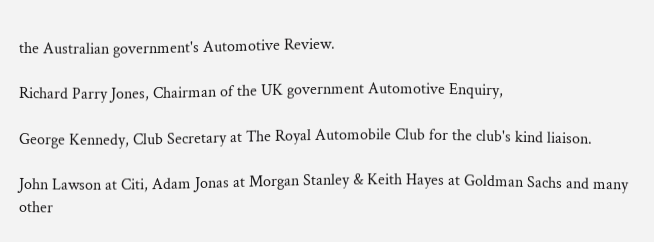the Australian government's Automotive Review.

Richard Parry Jones, Chairman of the UK government Automotive Enquiry,

George Kennedy, Club Secretary at The Royal Automobile Club for the club's kind liaison.

John Lawson at Citi, Adam Jonas at Morgan Stanley & Keith Hayes at Goldman Sachs and many other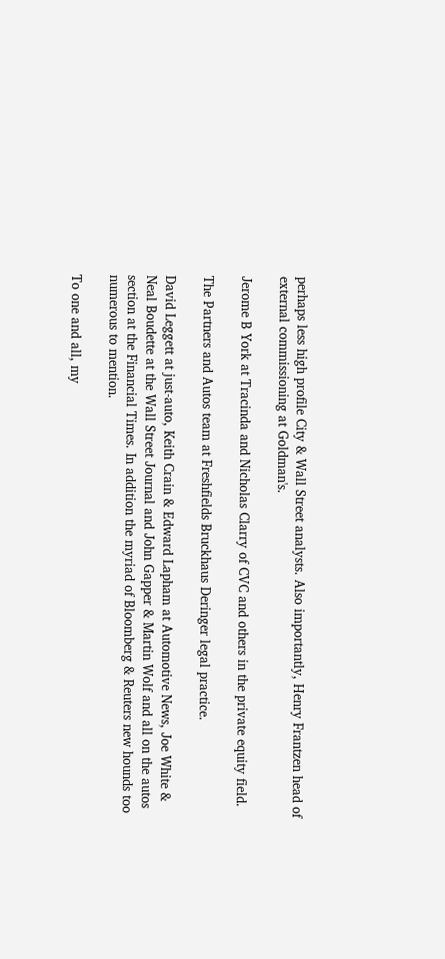perhaps less high profile City & Wall Street analysts. Also importantly, Henry Frantzen head of external commissioning at Goldman's.

Jerome B York at Tracinda and Nicholas Clarry of CVC and others in the private equity field.

The Partners and Autos team at Freshfields Bruckhaus Deringer legal practice.

David Leggett at just-auto, Keith Crain & Edward Lapham at Automotive News, Joe White & Neal Boudette at the Wall Street Journal and John Gapper & Martin Wolf and all on the autos section at the Financial Times. In addition the myriad of Bloomberg & Reuters new hounds too numerous to mention.

To one and all, my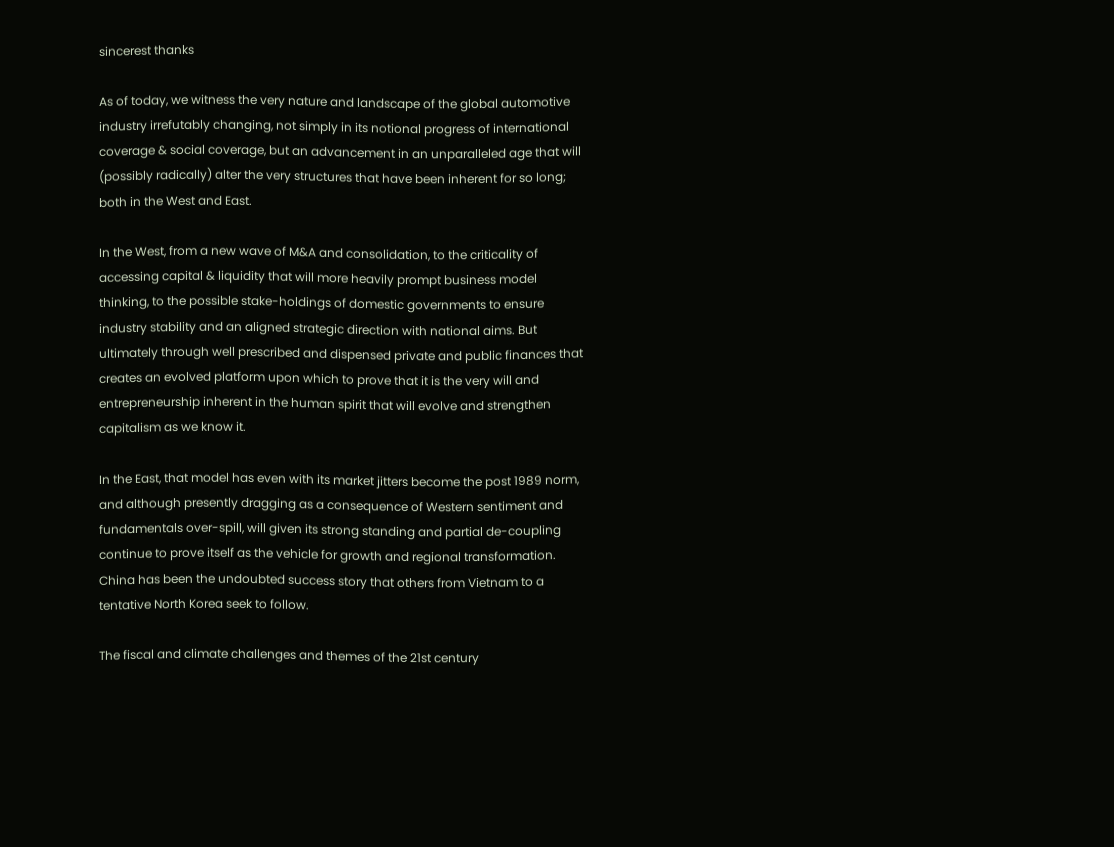sincerest thanks

As of today, we witness the very nature and landscape of the global automotive industry irrefutably changing, not simply in its notional progress of international coverage & social coverage, but an advancement in an unparalleled age that will (possibly radically) alter the very structures that have been inherent for so long; both in the West and East.

In the West, from a new wave of M&A and consolidation, to the criticality of accessing capital & liquidity that will more heavily prompt business model thinking, to the possible stake-holdings of domestic governments to ensure industry stability and an aligned strategic direction with national aims. But ultimately through well prescribed and dispensed private and public finances that creates an evolved platform upon which to prove that it is the very will and entrepreneurship inherent in the human spirit that will evolve and strengthen capitalism as we know it.

In the East, that model has even with its market jitters become the post 1989 norm, and although presently dragging as a consequence of Western sentiment and fundamentals over-spill, will given its strong standing and partial de-coupling continue to prove itself as the vehicle for growth and regional transformation. China has been the undoubted success story that others from Vietnam to a tentative North Korea seek to follow.

The fiscal and climate challenges and themes of the 21st century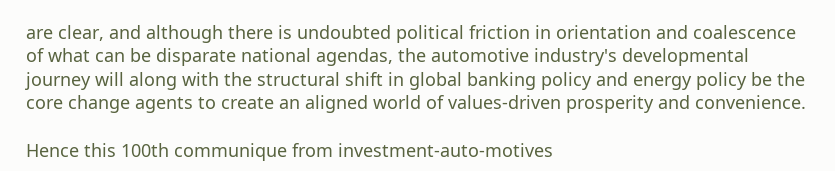are clear, and although there is undoubted political friction in orientation and coalescence of what can be disparate national agendas, the automotive industry's developmental journey will along with the structural shift in global banking policy and energy policy be the core change agents to create an aligned world of values-driven prosperity and convenience.

Hence this 100th communique from investment-auto-motives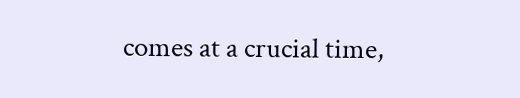comes at a crucial time,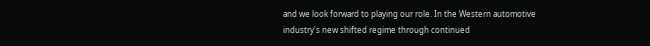and we look forward to playing our role. In the Western automotive industry's new shifted regime through continued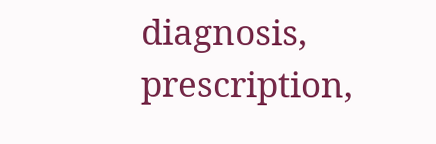diagnosis, prescription,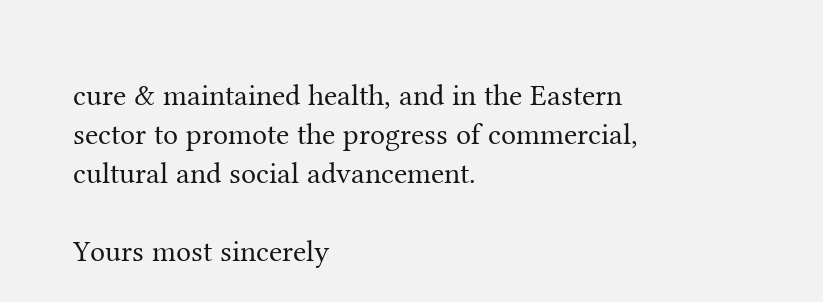cure & maintained health, and in the Eastern sector to promote the progress of commercial, cultural and social advancement.

Yours most sincerely